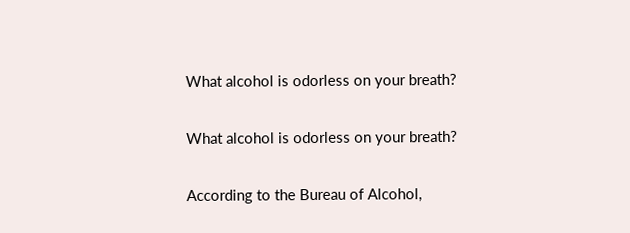What alcohol is odorless on your breath?

What alcohol is odorless on your breath?

According to the Bureau of Alcohol,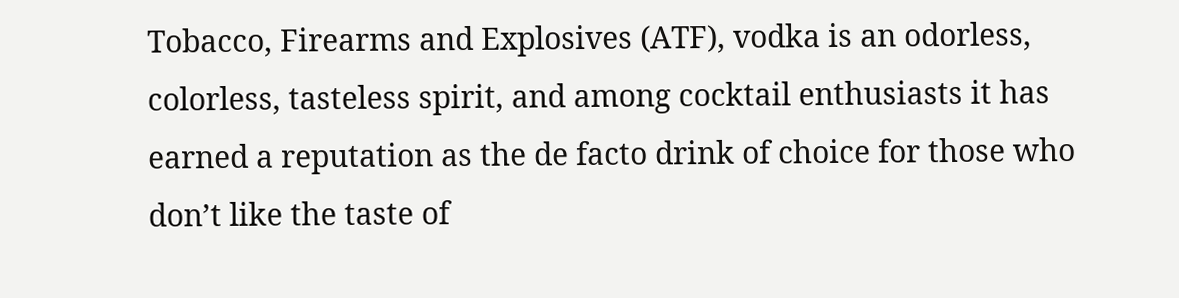Tobacco, Firearms and Explosives (ATF), vodka is an odorless, colorless, tasteless spirit, and among cocktail enthusiasts it has earned a reputation as the de facto drink of choice for those who don’t like the taste of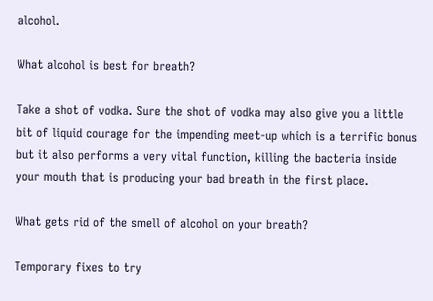alcohol.

What alcohol is best for breath?

Take a shot of vodka. Sure the shot of vodka may also give you a little bit of liquid courage for the impending meet-up which is a terrific bonus but it also performs a very vital function, killing the bacteria inside your mouth that is producing your bad breath in the first place.

What gets rid of the smell of alcohol on your breath?

Temporary fixes to try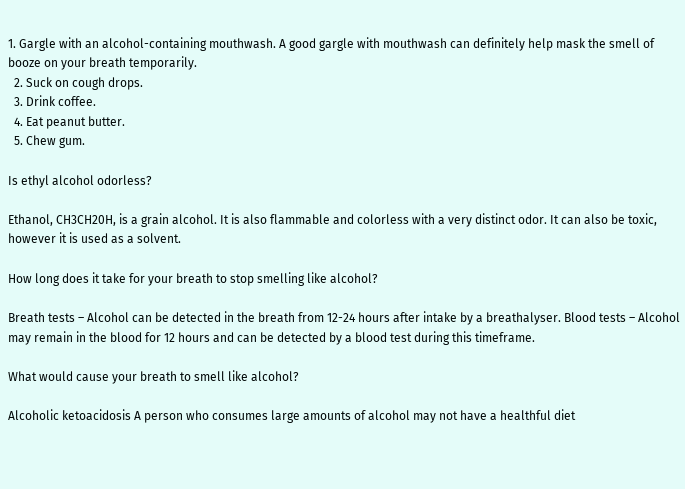1. Gargle with an alcohol-containing mouthwash. A good gargle with mouthwash can definitely help mask the smell of booze on your breath temporarily.
  2. Suck on cough drops.
  3. Drink coffee.
  4. Eat peanut butter.
  5. Chew gum.

Is ethyl alcohol odorless?

Ethanol, CH3CH20H, is a grain alcohol. It is also flammable and colorless with a very distinct odor. It can also be toxic, however it is used as a solvent.

How long does it take for your breath to stop smelling like alcohol?

Breath tests – Alcohol can be detected in the breath from 12-24 hours after intake by a breathalyser. Blood tests – Alcohol may remain in the blood for 12 hours and can be detected by a blood test during this timeframe.

What would cause your breath to smell like alcohol?

Alcoholic ketoacidosis A person who consumes large amounts of alcohol may not have a healthful diet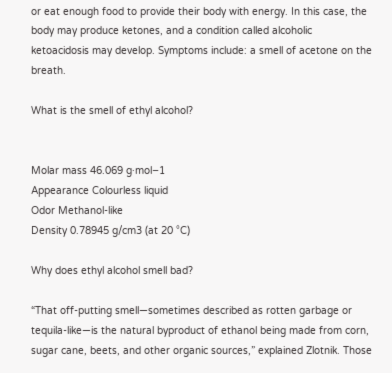or eat enough food to provide their body with energy. In this case, the body may produce ketones, and a condition called alcoholic ketoacidosis may develop. Symptoms include: a smell of acetone on the breath.

What is the smell of ethyl alcohol?


Molar mass 46.069 g·mol−1
Appearance Colourless liquid
Odor Methanol-like
Density 0.78945 g/cm3 (at 20 °C)

Why does ethyl alcohol smell bad?

“That off-putting smell—sometimes described as rotten garbage or tequila-like—is the natural byproduct of ethanol being made from corn, sugar cane, beets, and other organic sources,” explained Zlotnik. Those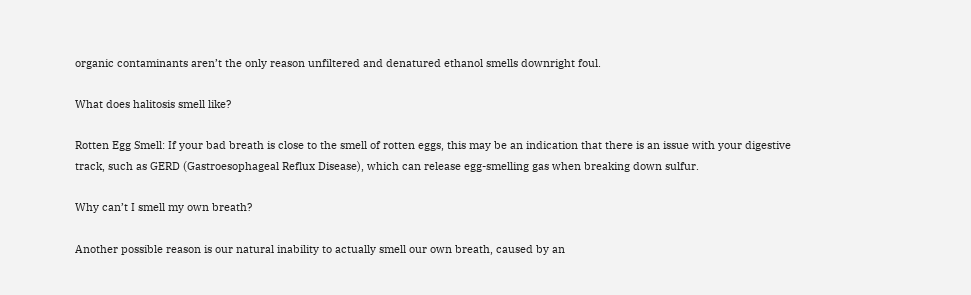organic contaminants aren’t the only reason unfiltered and denatured ethanol smells downright foul.

What does halitosis smell like?

Rotten Egg Smell: If your bad breath is close to the smell of rotten eggs, this may be an indication that there is an issue with your digestive track, such as GERD (Gastroesophageal Reflux Disease), which can release egg-smelling gas when breaking down sulfur.

Why can’t I smell my own breath?

Another possible reason is our natural inability to actually smell our own breath, caused by an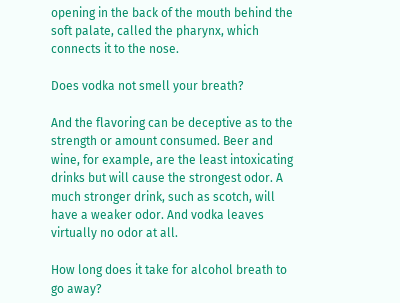opening in the back of the mouth behind the soft palate, called the pharynx, which connects it to the nose.

Does vodka not smell your breath?

And the flavoring can be deceptive as to the strength or amount consumed. Beer and wine, for example, are the least intoxicating drinks but will cause the strongest odor. A much stronger drink, such as scotch, will have a weaker odor. And vodka leaves virtually no odor at all.

How long does it take for alcohol breath to go away?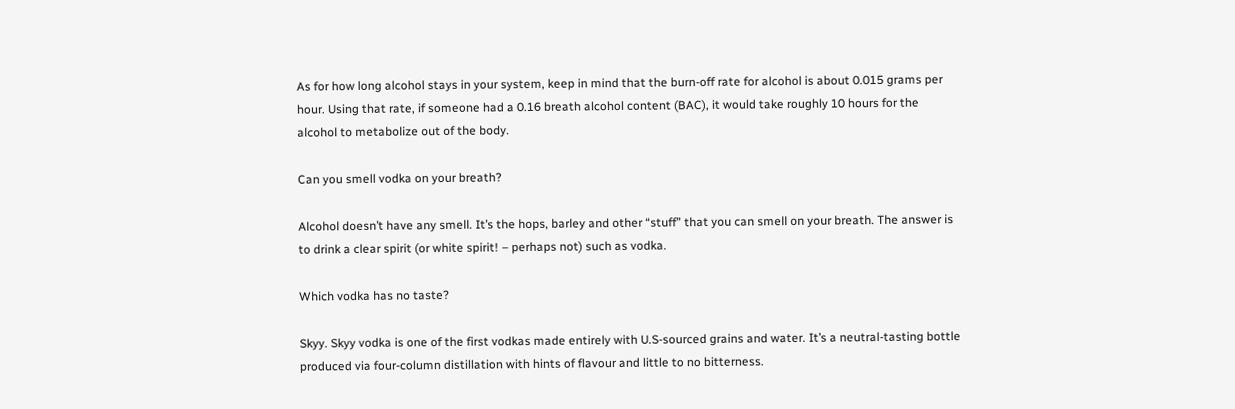As for how long alcohol stays in your system, keep in mind that the burn-off rate for alcohol is about 0.015 grams per hour. Using that rate, if someone had a 0.16 breath alcohol content (BAC), it would take roughly 10 hours for the alcohol to metabolize out of the body.

Can you smell vodka on your breath?

Alcohol doesn’t have any smell. It’s the hops, barley and other “stuff” that you can smell on your breath. The answer is to drink a clear spirit (or white spirit! – perhaps not) such as vodka.

Which vodka has no taste?

Skyy. Skyy vodka is one of the first vodkas made entirely with U.S-sourced grains and water. It’s a neutral-tasting bottle produced via four-column distillation with hints of flavour and little to no bitterness.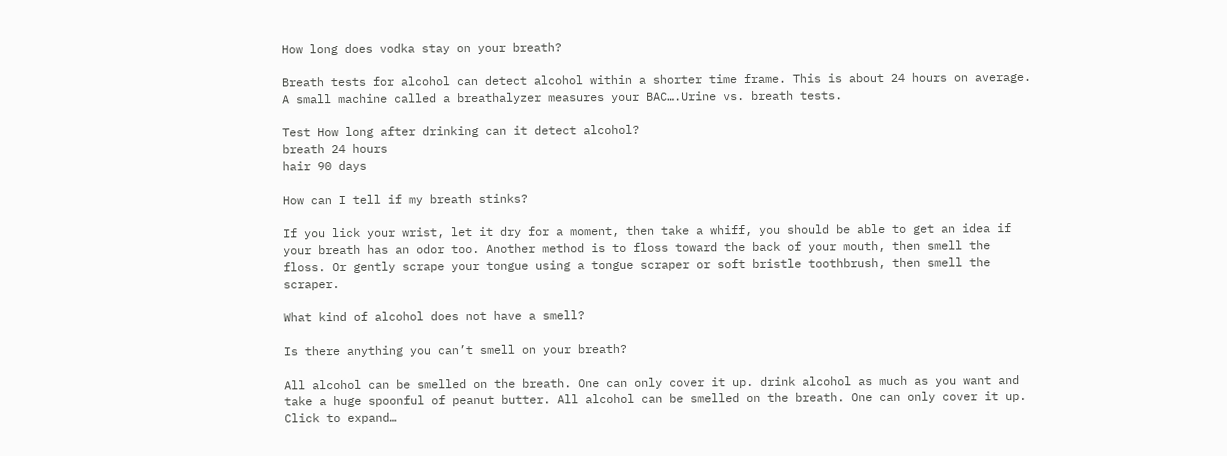How long does vodka stay on your breath?

Breath tests for alcohol can detect alcohol within a shorter time frame. This is about 24 hours on average. A small machine called a breathalyzer measures your BAC….Urine vs. breath tests.

Test How long after drinking can it detect alcohol?
breath 24 hours
hair 90 days

How can I tell if my breath stinks?

If you lick your wrist, let it dry for a moment, then take a whiff, you should be able to get an idea if your breath has an odor too. Another method is to floss toward the back of your mouth, then smell the floss. Or gently scrape your tongue using a tongue scraper or soft bristle toothbrush, then smell the scraper.

What kind of alcohol does not have a smell?

Is there anything you can’t smell on your breath?

All alcohol can be smelled on the breath. One can only cover it up. drink alcohol as much as you want and take a huge spoonful of peanut butter. All alcohol can be smelled on the breath. One can only cover it up. Click to expand…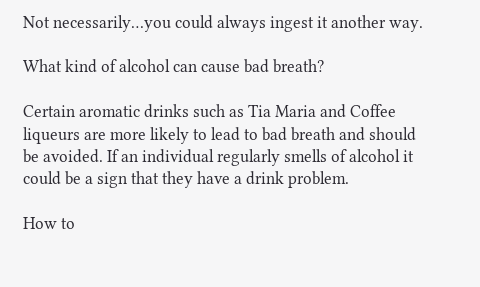Not necessarily…you could always ingest it another way.

What kind of alcohol can cause bad breath?

Certain aromatic drinks such as Tia Maria and Coffee liqueurs are more likely to lead to bad breath and should be avoided. If an individual regularly smells of alcohol it could be a sign that they have a drink problem.

How to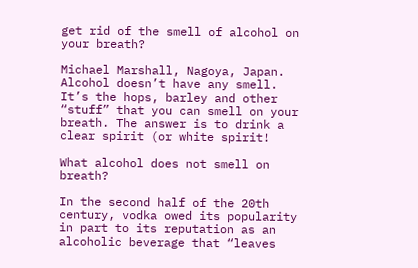get rid of the smell of alcohol on your breath?

Michael Marshall, Nagoya, Japan. Alcohol doesn’t have any smell. It’s the hops, barley and other “stuff” that you can smell on your breath. The answer is to drink a clear spirit (or white spirit!

What alcohol does not smell on breath?

In the second half of the 20th century, vodka owed its popularity in part to its reputation as an alcoholic beverage that “leaves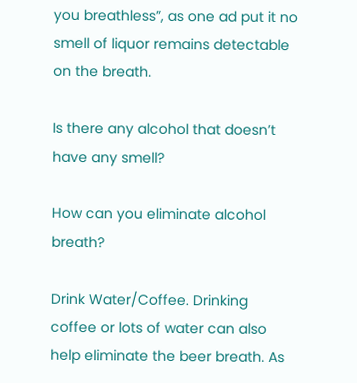you breathless”, as one ad put it no smell of liquor remains detectable on the breath.

Is there any alcohol that doesn’t have any smell?

How can you eliminate alcohol breath?

Drink Water/Coffee. Drinking coffee or lots of water can also help eliminate the beer breath. As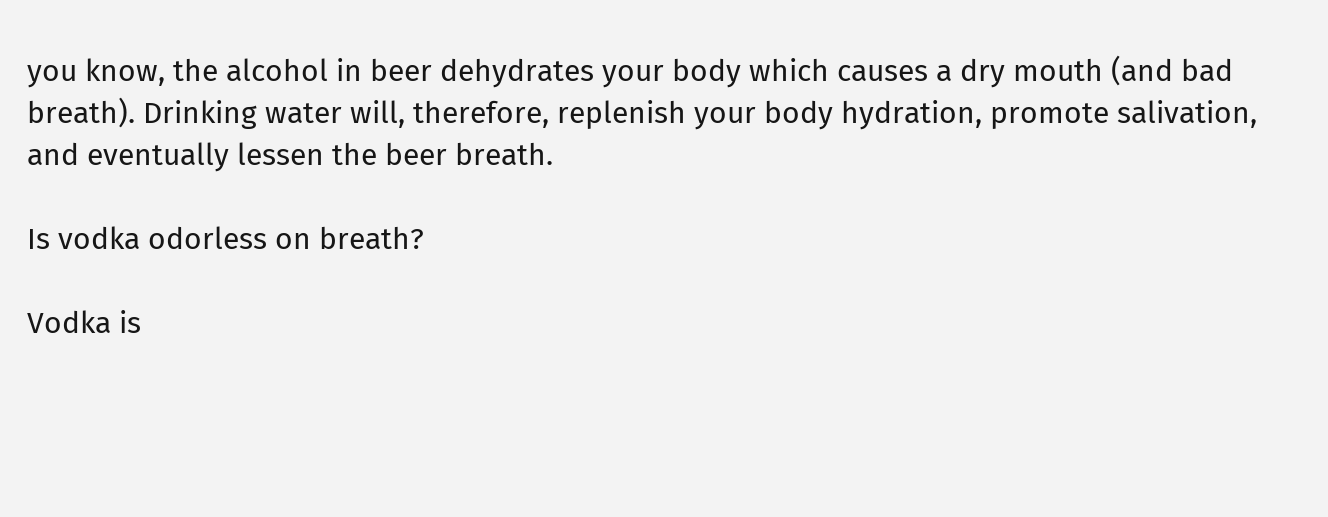you know, the alcohol in beer dehydrates your body which causes a dry mouth (and bad breath). Drinking water will, therefore, replenish your body hydration, promote salivation, and eventually lessen the beer breath.

Is vodka odorless on breath?

Vodka is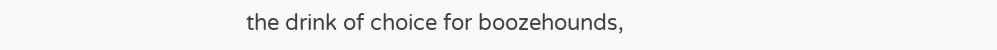the drink of choice for boozehounds,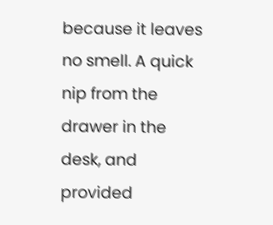because it leaves no smell. A quick nip from the drawer in the desk, and provided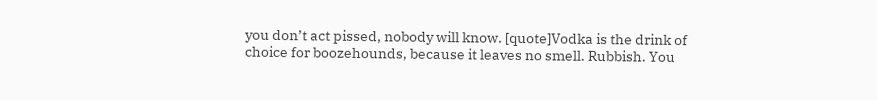you don’t act pissed, nobody will know. [quote]Vodka is the drink of choice for boozehounds, because it leaves no smell. Rubbish. You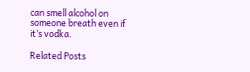can smell alcohol on someone breath even if it’s vodka.

Related Posts